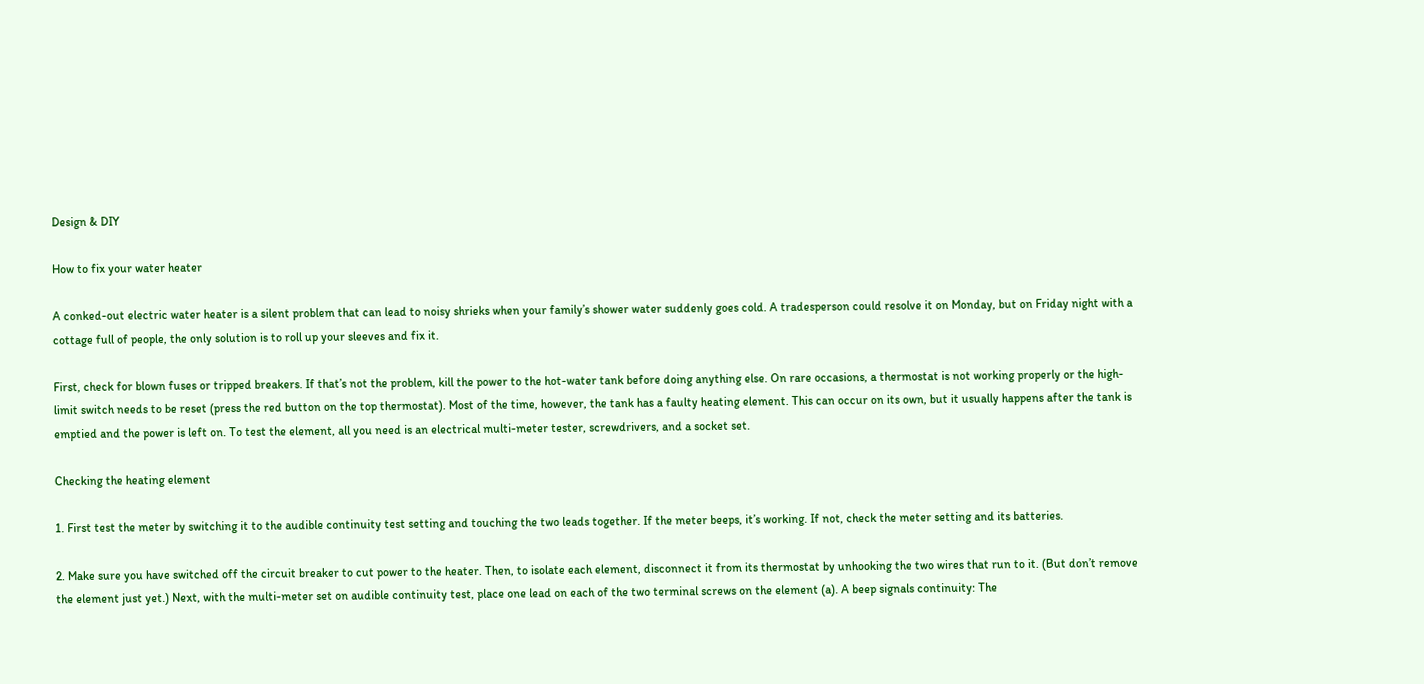Design & DIY

How to fix your water heater

A conked-out electric water heater is a silent problem that can lead to noisy shrieks when your family’s shower water suddenly goes cold. A tradesperson could resolve it on Monday, but on Friday night with a cottage full of people, the only solution is to roll up your sleeves and fix it.

First, check for blown fuses or tripped breakers. If that’s not the problem, kill the power to the hot-water tank before doing anything else. On rare occasions, a thermostat is not working properly or the high-limit switch needs to be reset (press the red button on the top thermostat). Most of the time, however, the tank has a faulty heating element. This can occur on its own, but it usually happens after the tank is emptied and the power is left on. To test the element, all you need is an electrical multi-meter tester, screwdrivers, and a socket set.

Checking the heating element

1. First test the meter by switching it to the audible continuity test setting and touching the two leads together. If the meter beeps, it’s working. If not, check the meter setting and its batteries.

2. Make sure you have switched off the circuit breaker to cut power to the heater. Then, to isolate each element, disconnect it from its thermostat by unhooking the two wires that run to it. (But don’t remove the element just yet.) Next, with the multi-meter set on audible continuity test, place one lead on each of the two terminal screws on the element (a). A beep signals continuity: The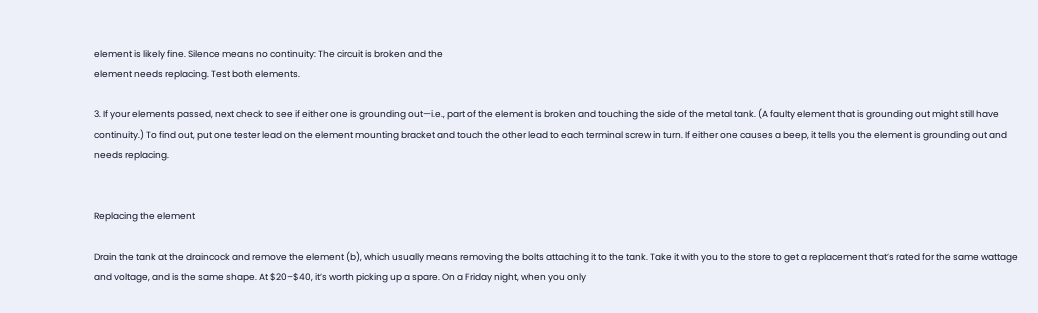element is likely fine. Silence means no continuity: The circuit is broken and the
element needs replacing. Test both elements.

3. If your elements passed, next check to see if either one is grounding out—i.e., part of the element is broken and touching the side of the metal tank. (A faulty element that is grounding out might still have continuity.) To find out, put one tester lead on the element mounting bracket and touch the other lead to each terminal screw in turn. If either one causes a beep, it tells you the element is grounding out and needs replacing.


Replacing the element

Drain the tank at the draincock and remove the element (b), which usually means removing the bolts attaching it to the tank. Take it with you to the store to get a replacement that’s rated for the same wattage and voltage, and is the same shape. At $20–$40, it’s worth picking up a spare. On a Friday night, when you only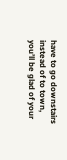have to go downstairs instead of to town, you’ll be glad of your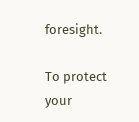foresight.

To protect your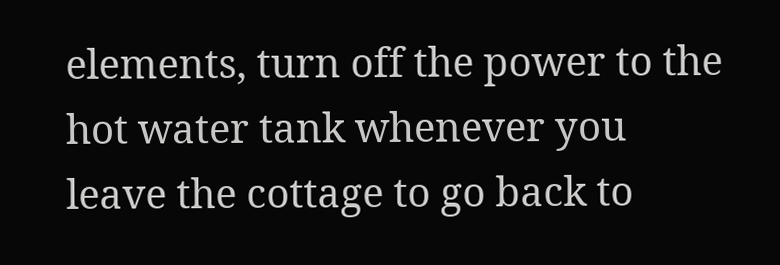elements, turn off the power to the hot water tank whenever you leave the cottage to go back to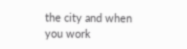the city and when you work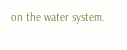on the water system.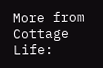More from Cottage Life: